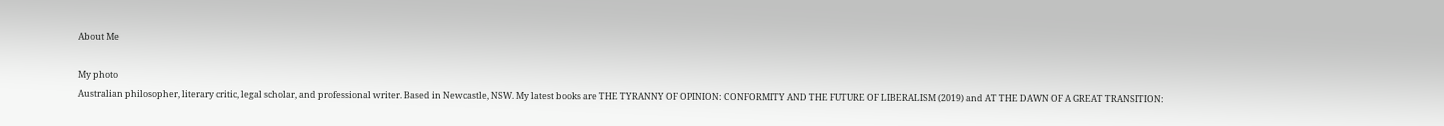About Me

My photo
Australian philosopher, literary critic, legal scholar, and professional writer. Based in Newcastle, NSW. My latest books are THE TYRANNY OF OPINION: CONFORMITY AND THE FUTURE OF LIBERALISM (2019) and AT THE DAWN OF A GREAT TRANSITION: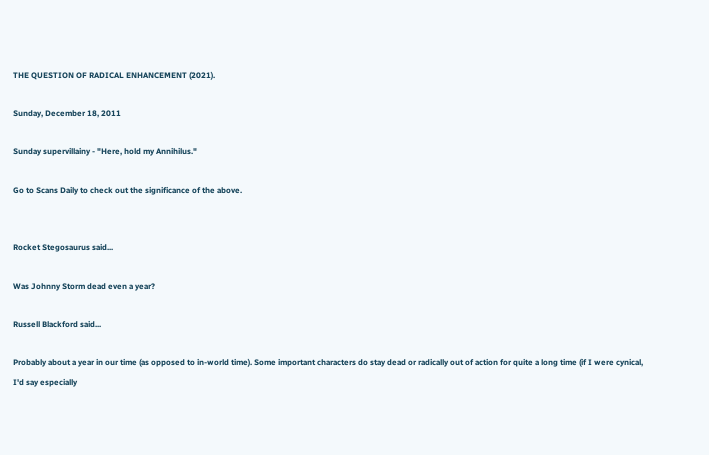THE QUESTION OF RADICAL ENHANCEMENT (2021).

Sunday, December 18, 2011

Sunday supervillainy - "Here, hold my Annihilus."

Go to Scans Daily to check out the significance of the above.


Rocket Stegosaurus said...

Was Johnny Storm dead even a year?

Russell Blackford said...

Probably about a year in our time (as opposed to in-world time). Some important characters do stay dead or radically out of action for quite a long time (if I were cynical, I'd say especially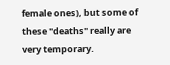female ones), but some of these "deaths" really are very temporary.